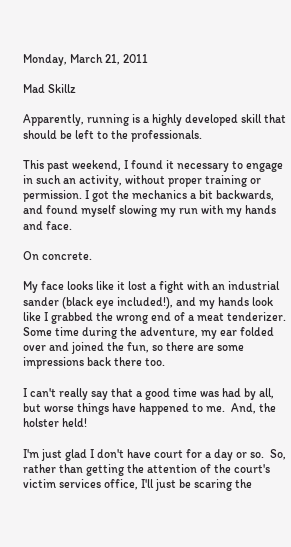Monday, March 21, 2011

Mad Skillz

Apparently, running is a highly developed skill that should be left to the professionals.

This past weekend, I found it necessary to engage in such an activity, without proper training or permission. I got the mechanics a bit backwards, and found myself slowing my run with my hands and face.

On concrete.

My face looks like it lost a fight with an industrial sander (black eye included!), and my hands look like I grabbed the wrong end of a meat tenderizer.  Some time during the adventure, my ear folded over and joined the fun, so there are some impressions back there too.

I can't really say that a good time was had by all, but worse things have happened to me.  And, the holster held!

I'm just glad I don't have court for a day or so.  So, rather than getting the attention of the court's victim services office, I'll just be scaring the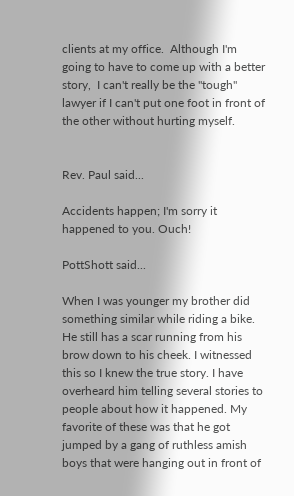clients at my office.  Although I'm going to have to come up with a better story,  I can't really be the "tough" lawyer if I can't put one foot in front of the other without hurting myself.


Rev. Paul said...

Accidents happen; I'm sorry it happened to you. Ouch!

PottShott said...

When I was younger my brother did something similar while riding a bike. He still has a scar running from his brow down to his cheek. I witnessed this so I knew the true story. I have overheard him telling several stories to people about how it happened. My favorite of these was that he got jumped by a gang of ruthless amish boys that were hanging out in front of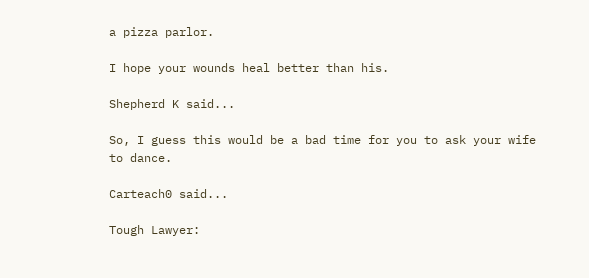a pizza parlor.

I hope your wounds heal better than his.

Shepherd K said...

So, I guess this would be a bad time for you to ask your wife to dance.

Carteach0 said...

Tough Lawyer: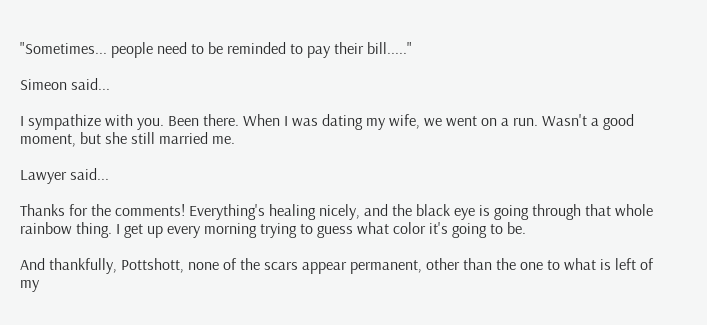"Sometimes... people need to be reminded to pay their bill....."

Simeon said...

I sympathize with you. Been there. When I was dating my wife, we went on a run. Wasn't a good moment, but she still married me.

Lawyer said...

Thanks for the comments! Everything's healing nicely, and the black eye is going through that whole rainbow thing. I get up every morning trying to guess what color it's going to be.

And thankfully, Pottshott, none of the scars appear permanent, other than the one to what is left of my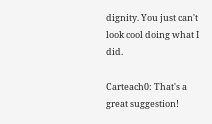dignity. You just can't look cool doing what I did.

Carteach0: That's a great suggestion!